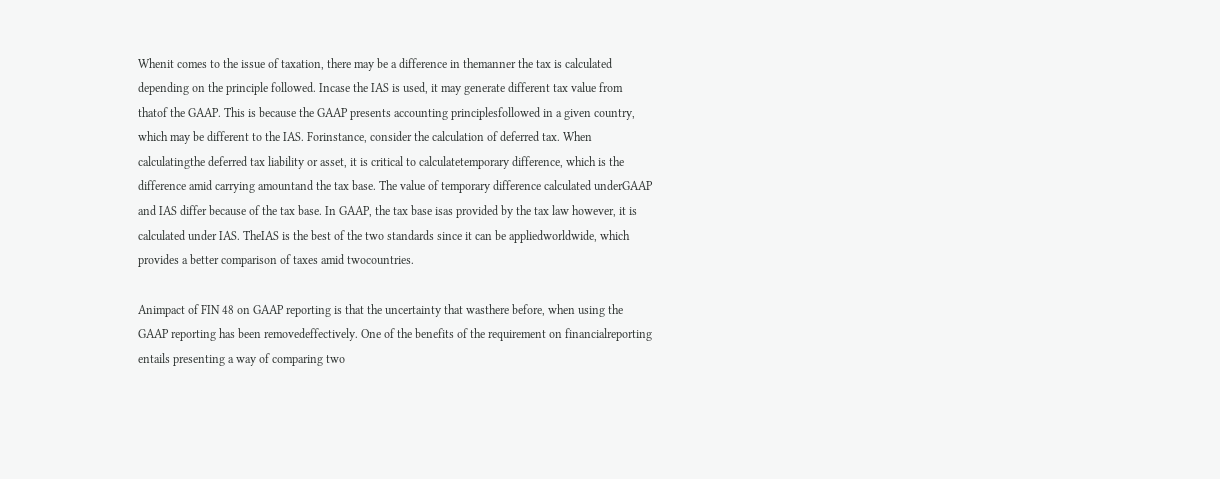Whenit comes to the issue of taxation, there may be a difference in themanner the tax is calculated depending on the principle followed. Incase the IAS is used, it may generate different tax value from thatof the GAAP. This is because the GAAP presents accounting principlesfollowed in a given country, which may be different to the IAS. Forinstance, consider the calculation of deferred tax. When calculatingthe deferred tax liability or asset, it is critical to calculatetemporary difference, which is the difference amid carrying amountand the tax base. The value of temporary difference calculated underGAAP and IAS differ because of the tax base. In GAAP, the tax base isas provided by the tax law however, it is calculated under IAS. TheIAS is the best of the two standards since it can be appliedworldwide, which provides a better comparison of taxes amid twocountries.

Animpact of FIN 48 on GAAP reporting is that the uncertainty that wasthere before, when using the GAAP reporting has been removedeffectively. One of the benefits of the requirement on financialreporting entails presenting a way of comparing two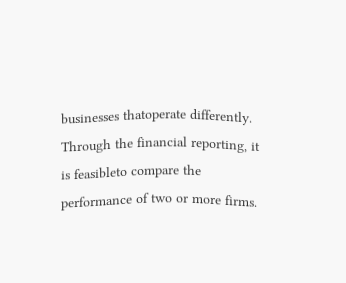businesses thatoperate differently. Through the financial reporting, it is feasibleto compare the performance of two or more firms.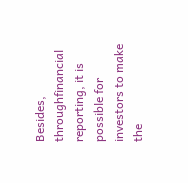Besides, throughfinancial reporting, it is possible for investors to make the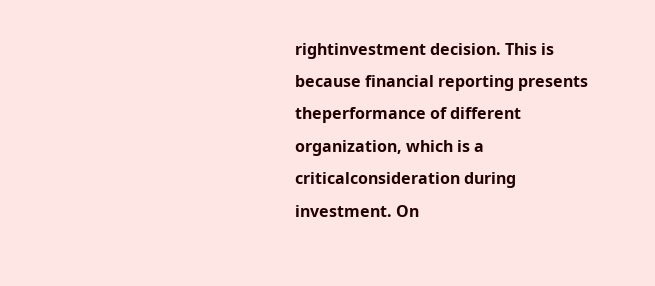rightinvestment decision. This is because financial reporting presents theperformance of different organization, which is a criticalconsideration during investment. On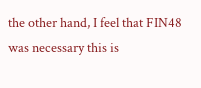the other hand, I feel that FIN48 was necessary this is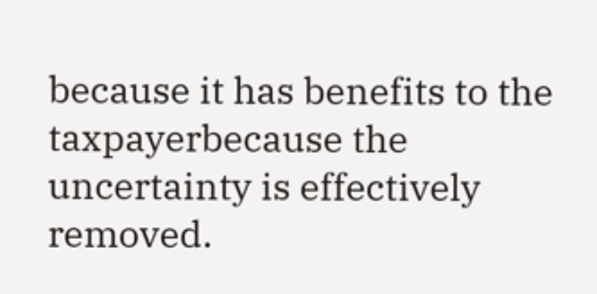because it has benefits to the taxpayerbecause the uncertainty is effectively removed.